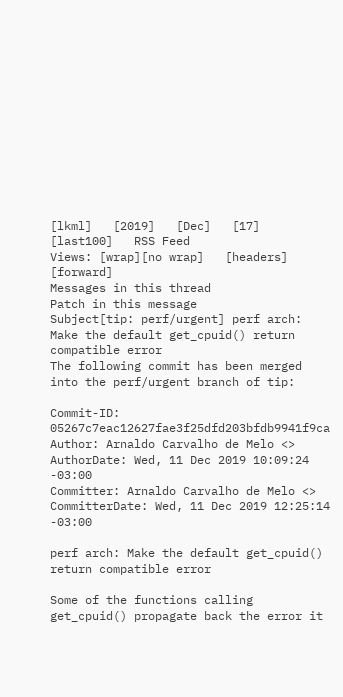[lkml]   [2019]   [Dec]   [17]   [last100]   RSS Feed
Views: [wrap][no wrap]   [headers]  [forward]
Messages in this thread
Patch in this message
Subject[tip: perf/urgent] perf arch: Make the default get_cpuid() return compatible error
The following commit has been merged into the perf/urgent branch of tip:

Commit-ID: 05267c7eac12627fae3f25dfd203bfdb9941f9ca
Author: Arnaldo Carvalho de Melo <>
AuthorDate: Wed, 11 Dec 2019 10:09:24 -03:00
Committer: Arnaldo Carvalho de Melo <>
CommitterDate: Wed, 11 Dec 2019 12:25:14 -03:00

perf arch: Make the default get_cpuid() return compatible error

Some of the functions calling get_cpuid() propagate back the error it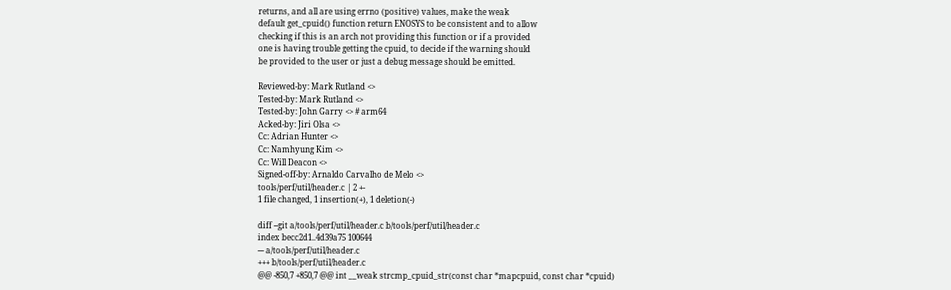returns, and all are using errno (positive) values, make the weak
default get_cpuid() function return ENOSYS to be consistent and to allow
checking if this is an arch not providing this function or if a provided
one is having trouble getting the cpuid, to decide if the warning should
be provided to the user or just a debug message should be emitted.

Reviewed-by: Mark Rutland <>
Tested-by: Mark Rutland <>
Tested-by: John Garry <> # arm64
Acked-by: Jiri Olsa <>
Cc: Adrian Hunter <>
Cc: Namhyung Kim <>
Cc: Will Deacon <>
Signed-off-by: Arnaldo Carvalho de Melo <>
tools/perf/util/header.c | 2 +-
1 file changed, 1 insertion(+), 1 deletion(-)

diff --git a/tools/perf/util/header.c b/tools/perf/util/header.c
index becc2d1..4d39a75 100644
--- a/tools/perf/util/header.c
+++ b/tools/perf/util/header.c
@@ -850,7 +850,7 @@ int __weak strcmp_cpuid_str(const char *mapcpuid, const char *cpuid)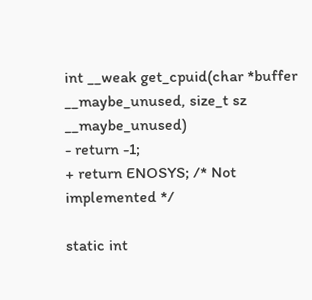int __weak get_cpuid(char *buffer __maybe_unused, size_t sz __maybe_unused)
- return -1;
+ return ENOSYS; /* Not implemented */

static int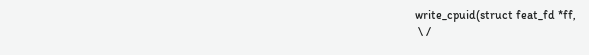write_cpuid(struct feat_fd *ff,
 \ /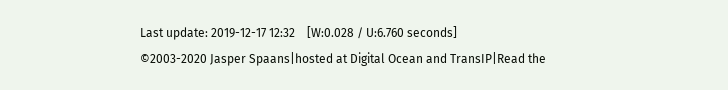Last update: 2019-12-17 12:32    [W:0.028 / U:6.760 seconds]
©2003-2020 Jasper Spaans|hosted at Digital Ocean and TransIP|Read the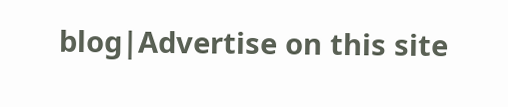blog|Advertise on this site